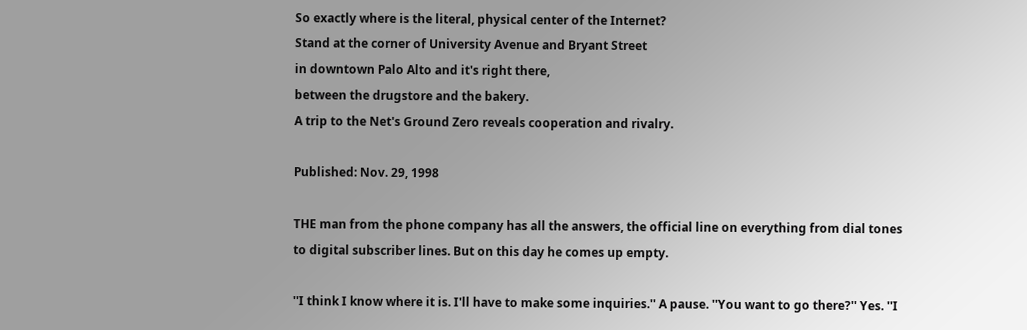So exactly where is the literal, physical center of the Internet?
Stand at the corner of University Avenue and Bryant Street
in downtown Palo Alto and it's right there,
between the drugstore and the bakery.
A trip to the Net's Ground Zero reveals cooperation and rivalry.

Published: Nov. 29, 1998

THE man from the phone company has all the answers, the official line on everything from dial tones to digital subscriber lines. But on this day he comes up empty.

''I think I know where it is. I'll have to make some inquiries.'' A pause. ''You want to go there?'' Yes. ''I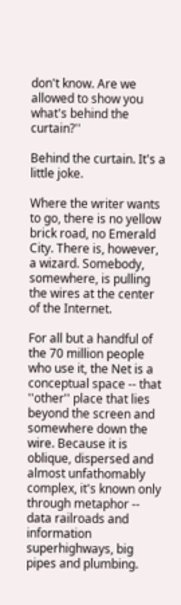don't know. Are we allowed to show you what's behind the curtain?''

Behind the curtain. It's a little joke.

Where the writer wants to go, there is no yellow brick road, no Emerald City. There is, however, a wizard. Somebody, somewhere, is pulling the wires at the center of the Internet.

For all but a handful of the 70 million people who use it, the Net is a conceptual space -- that ''other'' place that lies beyond the screen and somewhere down the wire. Because it is oblique, dispersed and almost unfathomably complex, it's known only through metaphor -- data railroads and information superhighways, big pipes and plumbing.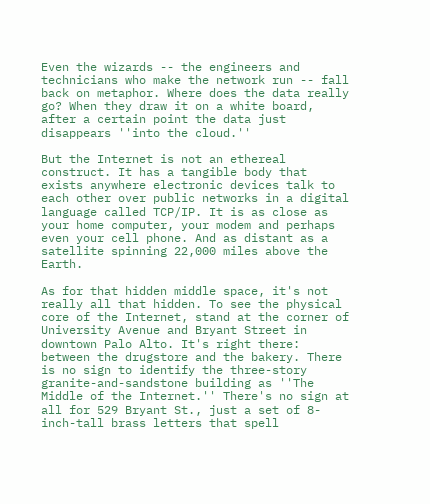Even the wizards -- the engineers and technicians who make the network run -- fall back on metaphor. Where does the data really go? When they draw it on a white board, after a certain point the data just disappears ''into the cloud.''

But the Internet is not an ethereal construct. It has a tangible body that exists anywhere electronic devices talk to each other over public networks in a digital language called TCP/IP. It is as close as your home computer, your modem and perhaps even your cell phone. And as distant as a satellite spinning 22,000 miles above the Earth.

As for that hidden middle space, it's not really all that hidden. To see the physical core of the Internet, stand at the corner of University Avenue and Bryant Street in downtown Palo Alto. It's right there: between the drugstore and the bakery. There is no sign to identify the three-story granite-and-sandstone building as ''The Middle of the Internet.'' There's no sign at all for 529 Bryant St., just a set of 8-inch-tall brass letters that spell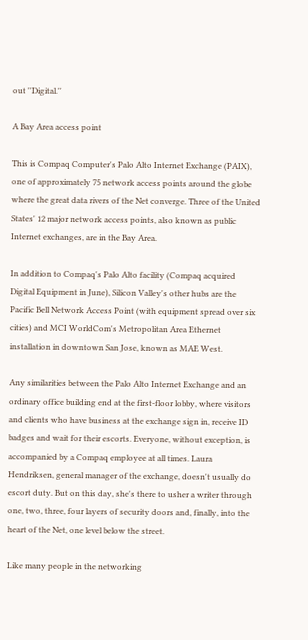out ''Digital.''

A Bay Area access point

This is Compaq Computer's Palo Alto Internet Exchange (PAIX), one of approximately 75 network access points around the globe where the great data rivers of the Net converge. Three of the United States' 12 major network access points, also known as public Internet exchanges, are in the Bay Area.

In addition to Compaq's Palo Alto facility (Compaq acquired Digital Equipment in June), Silicon Valley's other hubs are the Pacific Bell Network Access Point (with equipment spread over six cities) and MCI WorldCom's Metropolitan Area Ethernet installation in downtown San Jose, known as MAE West.

Any similarities between the Palo Alto Internet Exchange and an ordinary office building end at the first-floor lobby, where visitors and clients who have business at the exchange sign in, receive ID badges and wait for their escorts. Everyone, without exception, is accompanied by a Compaq employee at all times. Laura Hendriksen, general manager of the exchange, doesn't usually do escort duty. But on this day, she's there to usher a writer through one, two, three, four layers of security doors and, finally, into the heart of the Net, one level below the street.

Like many people in the networking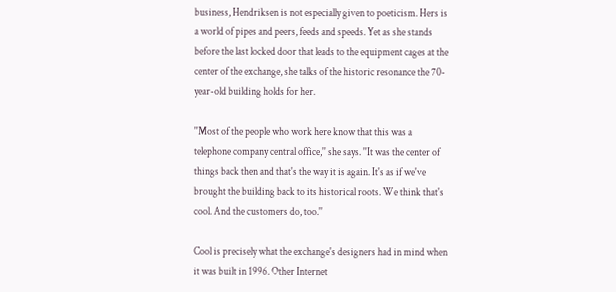business, Hendriksen is not especially given to poeticism. Hers is a world of pipes and peers, feeds and speeds. Yet as she stands before the last locked door that leads to the equipment cages at the center of the exchange, she talks of the historic resonance the 70-year-old building holds for her.

''Most of the people who work here know that this was a telephone company central office,'' she says. ''It was the center of things back then and that's the way it is again. It's as if we've brought the building back to its historical roots. We think that's cool. And the customers do, too.''

Cool is precisely what the exchange's designers had in mind when it was built in 1996. Other Internet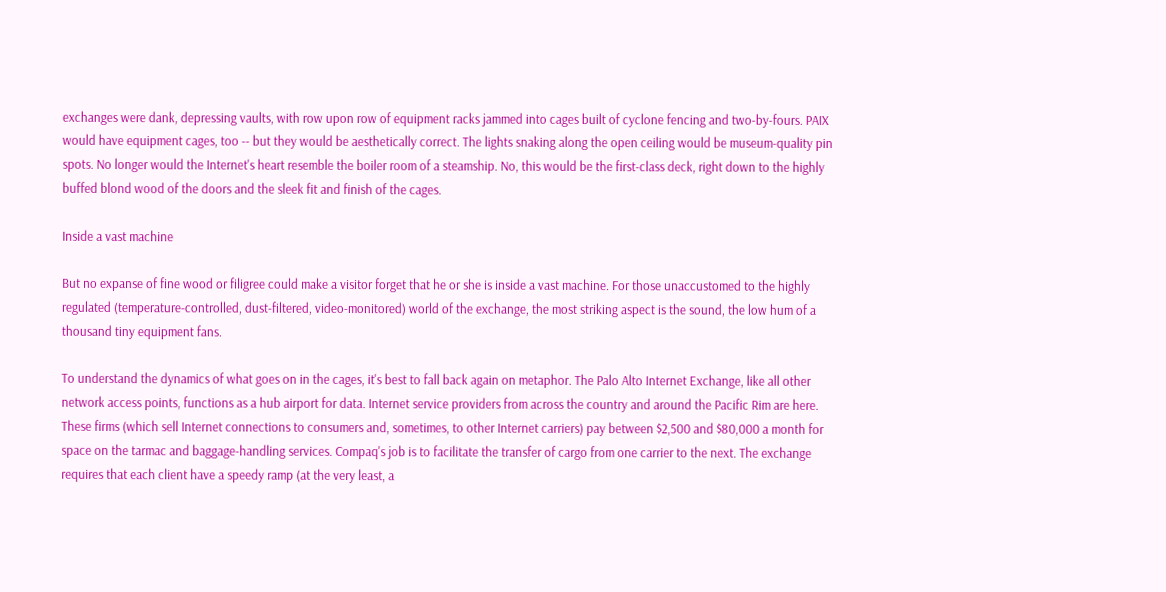exchanges were dank, depressing vaults, with row upon row of equipment racks jammed into cages built of cyclone fencing and two-by-fours. PAIX would have equipment cages, too -- but they would be aesthetically correct. The lights snaking along the open ceiling would be museum-quality pin spots. No longer would the Internet's heart resemble the boiler room of a steamship. No, this would be the first-class deck, right down to the highly buffed blond wood of the doors and the sleek fit and finish of the cages.

Inside a vast machine

But no expanse of fine wood or filigree could make a visitor forget that he or she is inside a vast machine. For those unaccustomed to the highly regulated (temperature-controlled, dust-filtered, video-monitored) world of the exchange, the most striking aspect is the sound, the low hum of a thousand tiny equipment fans.

To understand the dynamics of what goes on in the cages, it's best to fall back again on metaphor. The Palo Alto Internet Exchange, like all other network access points, functions as a hub airport for data. Internet service providers from across the country and around the Pacific Rim are here. These firms (which sell Internet connections to consumers and, sometimes, to other Internet carriers) pay between $2,500 and $80,000 a month for space on the tarmac and baggage-handling services. Compaq's job is to facilitate the transfer of cargo from one carrier to the next. The exchange requires that each client have a speedy ramp (at the very least, a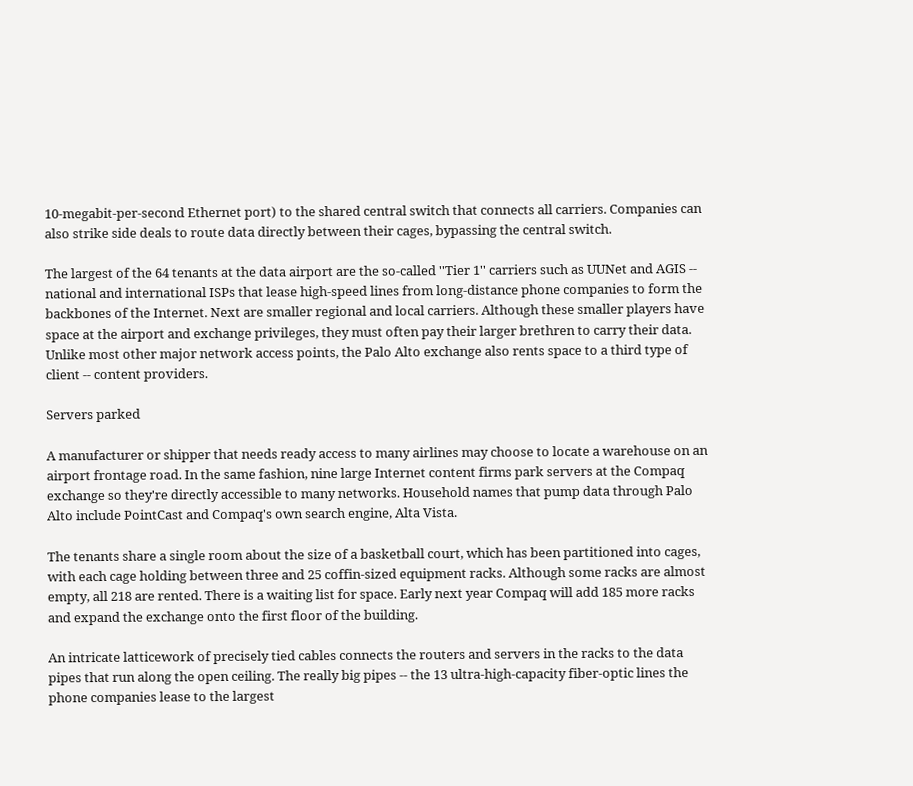10-megabit-per-second Ethernet port) to the shared central switch that connects all carriers. Companies can also strike side deals to route data directly between their cages, bypassing the central switch.

The largest of the 64 tenants at the data airport are the so-called ''Tier 1'' carriers such as UUNet and AGIS -- national and international ISPs that lease high-speed lines from long-distance phone companies to form the backbones of the Internet. Next are smaller regional and local carriers. Although these smaller players have space at the airport and exchange privileges, they must often pay their larger brethren to carry their data. Unlike most other major network access points, the Palo Alto exchange also rents space to a third type of client -- content providers.

Servers parked

A manufacturer or shipper that needs ready access to many airlines may choose to locate a warehouse on an airport frontage road. In the same fashion, nine large Internet content firms park servers at the Compaq exchange so they're directly accessible to many networks. Household names that pump data through Palo Alto include PointCast and Compaq's own search engine, Alta Vista.

The tenants share a single room about the size of a basketball court, which has been partitioned into cages, with each cage holding between three and 25 coffin-sized equipment racks. Although some racks are almost empty, all 218 are rented. There is a waiting list for space. Early next year Compaq will add 185 more racks and expand the exchange onto the first floor of the building.

An intricate latticework of precisely tied cables connects the routers and servers in the racks to the data pipes that run along the open ceiling. The really big pipes -- the 13 ultra-high-capacity fiber-optic lines the phone companies lease to the largest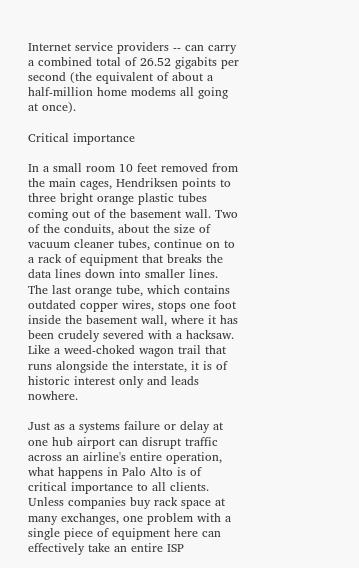Internet service providers -- can carry a combined total of 26.52 gigabits per second (the equivalent of about a half-million home modems all going at once).

Critical importance

In a small room 10 feet removed from the main cages, Hendriksen points to three bright orange plastic tubes coming out of the basement wall. Two of the conduits, about the size of vacuum cleaner tubes, continue on to a rack of equipment that breaks the data lines down into smaller lines. The last orange tube, which contains outdated copper wires, stops one foot inside the basement wall, where it has been crudely severed with a hacksaw. Like a weed-choked wagon trail that runs alongside the interstate, it is of historic interest only and leads nowhere.

Just as a systems failure or delay at one hub airport can disrupt traffic across an airline's entire operation, what happens in Palo Alto is of critical importance to all clients. Unless companies buy rack space at many exchanges, one problem with a single piece of equipment here can effectively take an entire ISP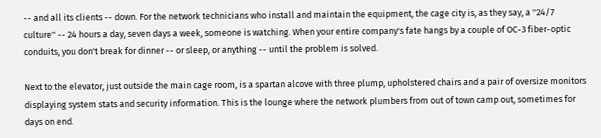-- and all its clients -- down. For the network technicians who install and maintain the equipment, the cage city is, as they say, a ''24/7 culture'' -- 24 hours a day, seven days a week, someone is watching. When your entire company's fate hangs by a couple of OC-3 fiber-optic conduits, you don't break for dinner -- or sleep, or anything -- until the problem is solved.

Next to the elevator, just outside the main cage room, is a spartan alcove with three plump, upholstered chairs and a pair of oversize monitors displaying system stats and security information. This is the lounge where the network plumbers from out of town camp out, sometimes for days on end.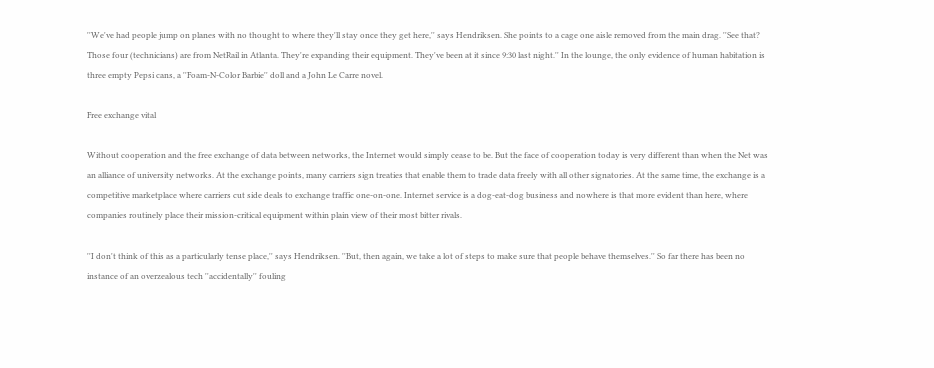''We've had people jump on planes with no thought to where they'll stay once they get here,'' says Hendriksen. She points to a cage one aisle removed from the main drag. ''See that? Those four (technicians) are from NetRail in Atlanta. They're expanding their equipment. They've been at it since 9:30 last night.'' In the lounge, the only evidence of human habitation is three empty Pepsi cans, a ''Foam-N-Color Barbie'' doll and a John Le Carre novel.

Free exchange vital

Without cooperation and the free exchange of data between networks, the Internet would simply cease to be. But the face of cooperation today is very different than when the Net was an alliance of university networks. At the exchange points, many carriers sign treaties that enable them to trade data freely with all other signatories. At the same time, the exchange is a competitive marketplace where carriers cut side deals to exchange traffic one-on-one. Internet service is a dog-eat-dog business and nowhere is that more evident than here, where companies routinely place their mission-critical equipment within plain view of their most bitter rivals.

''I don't think of this as a particularly tense place,'' says Hendriksen. ''But, then again, we take a lot of steps to make sure that people behave themselves.'' So far there has been no instance of an overzealous tech ''accidentally'' fouling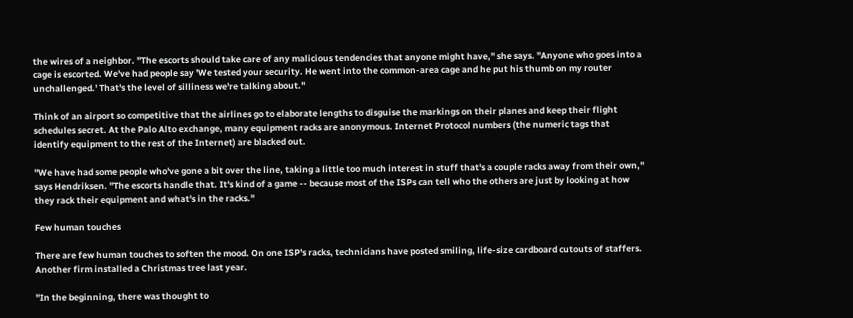the wires of a neighbor. ''The escorts should take care of any malicious tendencies that anyone might have,'' she says. ''Anyone who goes into a cage is escorted. We've had people say 'We tested your security. He went into the common-area cage and he put his thumb on my router unchallenged.' That's the level of silliness we're talking about.''

Think of an airport so competitive that the airlines go to elaborate lengths to disguise the markings on their planes and keep their flight schedules secret. At the Palo Alto exchange, many equipment racks are anonymous. Internet Protocol numbers (the numeric tags that identify equipment to the rest of the Internet) are blacked out.

''We have had some people who've gone a bit over the line, taking a little too much interest in stuff that's a couple racks away from their own,'' says Hendriksen. ''The escorts handle that. It's kind of a game -- because most of the ISPs can tell who the others are just by looking at how they rack their equipment and what's in the racks.''

Few human touches

There are few human touches to soften the mood. On one ISP's racks, technicians have posted smiling, life-size cardboard cutouts of staffers. Another firm installed a Christmas tree last year.

''In the beginning, there was thought to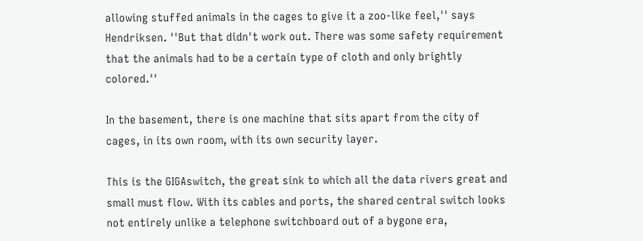allowing stuffed animals in the cages to give it a zoo-like feel,'' says Hendriksen. ''But that didn't work out. There was some safety requirement that the animals had to be a certain type of cloth and only brightly colored.''

In the basement, there is one machine that sits apart from the city of cages, in its own room, with its own security layer.

This is the GIGAswitch, the great sink to which all the data rivers great and small must flow. With its cables and ports, the shared central switch looks not entirely unlike a telephone switchboard out of a bygone era,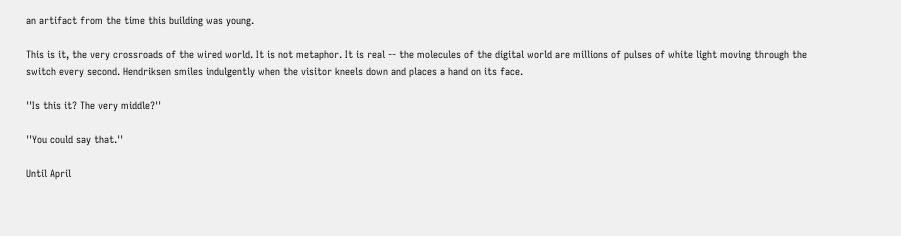an artifact from the time this building was young.

This is it, the very crossroads of the wired world. It is not metaphor. It is real -- the molecules of the digital world are millions of pulses of white light moving through the switch every second. Hendriksen smiles indulgently when the visitor kneels down and places a hand on its face.

''Is this it? The very middle?''

''You could say that.''

Until April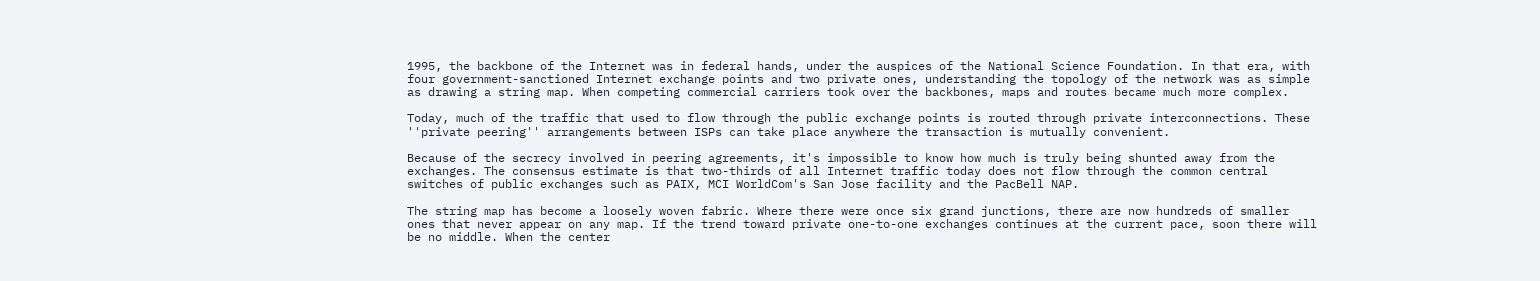1995, the backbone of the Internet was in federal hands, under the auspices of the National Science Foundation. In that era, with four government-sanctioned Internet exchange points and two private ones, understanding the topology of the network was as simple as drawing a string map. When competing commercial carriers took over the backbones, maps and routes became much more complex.

Today, much of the traffic that used to flow through the public exchange points is routed through private interconnections. These ''private peering'' arrangements between ISPs can take place anywhere the transaction is mutually convenient.

Because of the secrecy involved in peering agreements, it's impossible to know how much is truly being shunted away from the exchanges. The consensus estimate is that two-thirds of all Internet traffic today does not flow through the common central switches of public exchanges such as PAIX, MCI WorldCom's San Jose facility and the PacBell NAP.

The string map has become a loosely woven fabric. Where there were once six grand junctions, there are now hundreds of smaller ones that never appear on any map. If the trend toward private one-to-one exchanges continues at the current pace, soon there will be no middle. When the center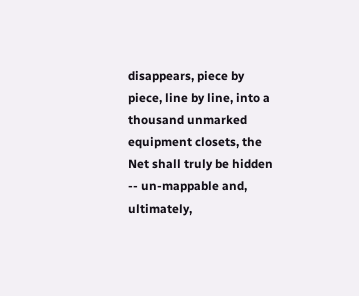disappears, piece by piece, line by line, into a thousand unmarked equipment closets, the Net shall truly be hidden -- un-mappable and, ultimately,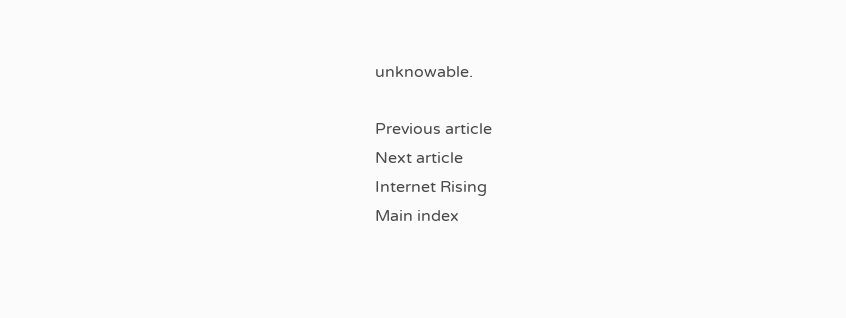unknowable.

Previous article
Next article
Internet Rising
Main index